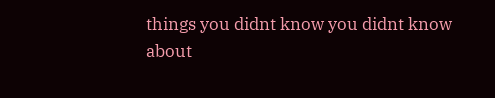things you didnt know you didnt know about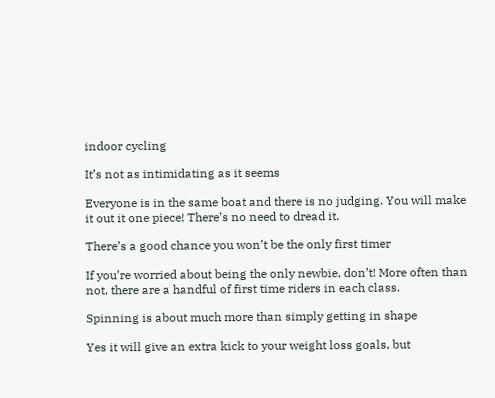indoor cycling

It’s not as intimidating as it seems

Everyone is in the same boat and there is no judging. You will make it out it one piece! There’s no need to dread it.

There’s a good chance you won’t be the only first timer

If you’re worried about being the only newbie, don’t! More often than not, there are a handful of first time riders in each class.

Spinning is about much more than simply getting in shape

Yes it will give an extra kick to your weight loss goals, but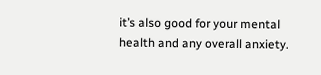it’s also good for your mental health and any overall anxiety.